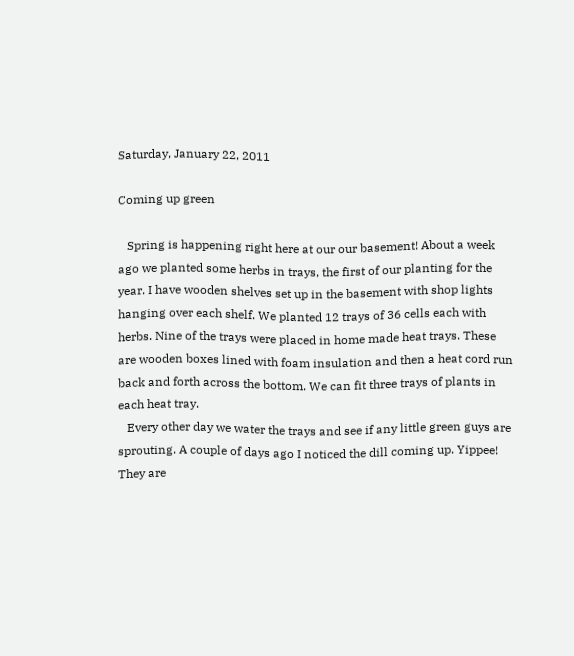Saturday, January 22, 2011

Coming up green

   Spring is happening right here at our our basement! About a week ago we planted some herbs in trays, the first of our planting for the year. I have wooden shelves set up in the basement with shop lights hanging over each shelf. We planted 12 trays of 36 cells each with herbs. Nine of the trays were placed in home made heat trays. These are wooden boxes lined with foam insulation and then a heat cord run back and forth across the bottom. We can fit three trays of plants in each heat tray.
   Every other day we water the trays and see if any little green guys are sprouting. A couple of days ago I noticed the dill coming up. Yippee! They are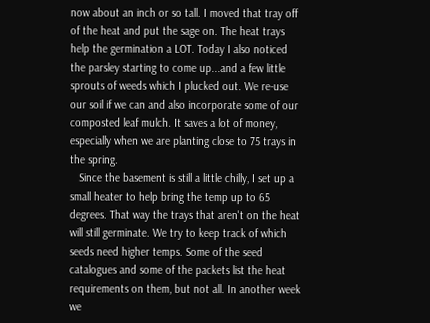now about an inch or so tall. I moved that tray off of the heat and put the sage on. The heat trays help the germination a LOT. Today I also noticed the parsley starting to come up...and a few little sprouts of weeds which I plucked out. We re-use our soil if we can and also incorporate some of our composted leaf mulch. It saves a lot of money, especially when we are planting close to 75 trays in the spring.
   Since the basement is still a little chilly, I set up a small heater to help bring the temp up to 65 degrees. That way the trays that aren't on the heat will still germinate. We try to keep track of which seeds need higher temps. Some of the seed catalogues and some of the packets list the heat requirements on them, but not all. In another week we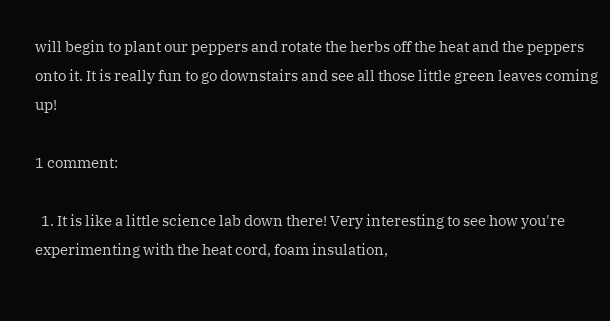will begin to plant our peppers and rotate the herbs off the heat and the peppers onto it. It is really fun to go downstairs and see all those little green leaves coming up!

1 comment:

  1. It is like a little science lab down there! Very interesting to see how you're experimenting with the heat cord, foam insulation,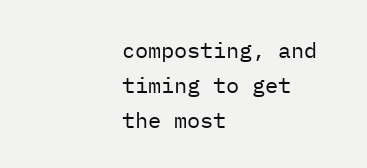composting, and timing to get the most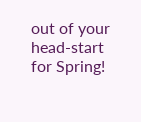out of your head-start for Spring!